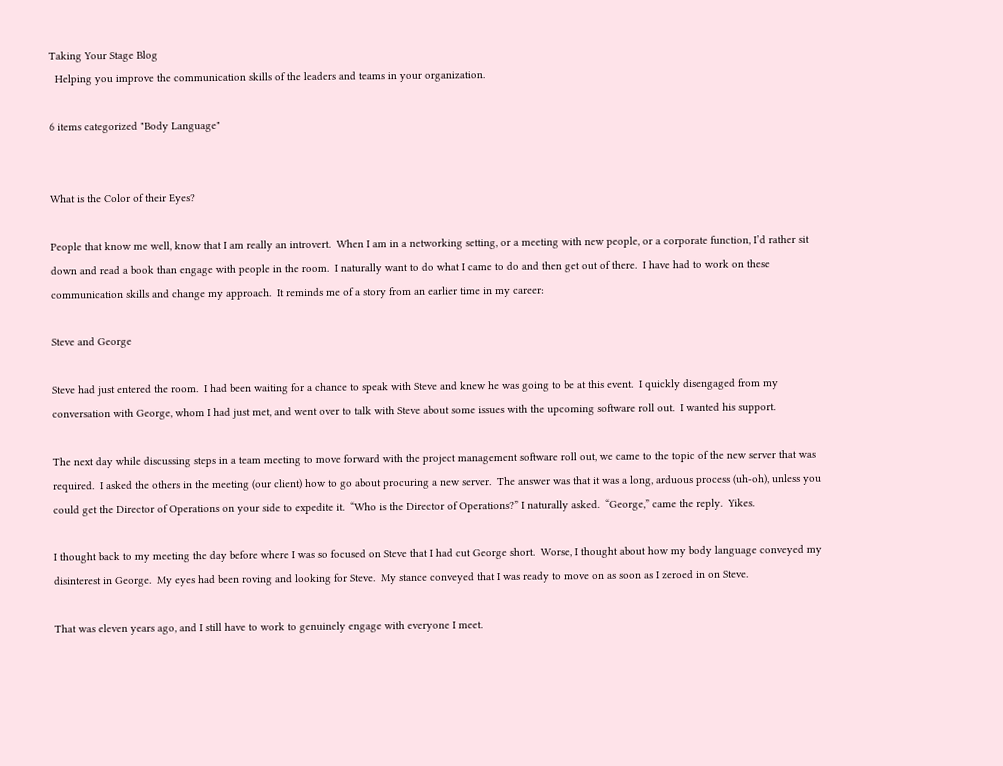Taking Your Stage Blog
  Helping you improve the communication skills of the leaders and teams in your organization.

6 items categorized "Body Language"


What is the Color of their Eyes?

People that know me well, know that I am really an introvert.  When I am in a networking setting, or a meeting with new people, or a corporate function, I’d rather sit down and read a book than engage with people in the room.  I naturally want to do what I came to do and then get out of there.  I have had to work on these communication skills and change my approach.  It reminds me of a story from an earlier time in my career:

Steve and George

Steve had just entered the room.  I had been waiting for a chance to speak with Steve and knew he was going to be at this event.  I quickly disengaged from my conversation with George, whom I had just met, and went over to talk with Steve about some issues with the upcoming software roll out.  I wanted his support.

The next day while discussing steps in a team meeting to move forward with the project management software roll out, we came to the topic of the new server that was required.  I asked the others in the meeting (our client) how to go about procuring a new server.  The answer was that it was a long, arduous process (uh-oh), unless you could get the Director of Operations on your side to expedite it.  “Who is the Director of Operations?” I naturally asked.  “George,” came the reply.  Yikes.

I thought back to my meeting the day before where I was so focused on Steve that I had cut George short.  Worse, I thought about how my body language conveyed my disinterest in George.  My eyes had been roving and looking for Steve.  My stance conveyed that I was ready to move on as soon as I zeroed in on Steve.

That was eleven years ago, and I still have to work to genuinely engage with everyone I meet.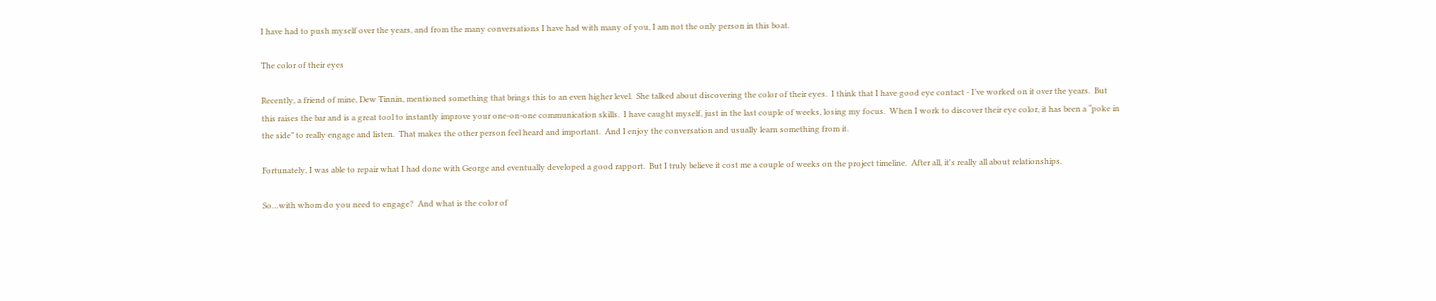I have had to push myself over the years, and from the many conversations I have had with many of you, I am not the only person in this boat.

The color of their eyes

Recently, a friend of mine, Dew Tinnin, mentioned something that brings this to an even higher level.  She talked about discovering the color of their eyes.  I think that I have good eye contact - I’ve worked on it over the years.  But this raises the bar and is a great tool to instantly improve your one-on-one communication skills.  I have caught myself, just in the last couple of weeks, losing my focus.  When I work to discover their eye color, it has been a “poke in the side” to really engage and listen.  That makes the other person feel heard and important.  And I enjoy the conversation and usually learn something from it.

Fortunately, I was able to repair what I had done with George and eventually developed a good rapport.  But I truly believe it cost me a couple of weeks on the project timeline.  After all, it's really all about relationships.

So…with whom do you need to engage?  And what is the color of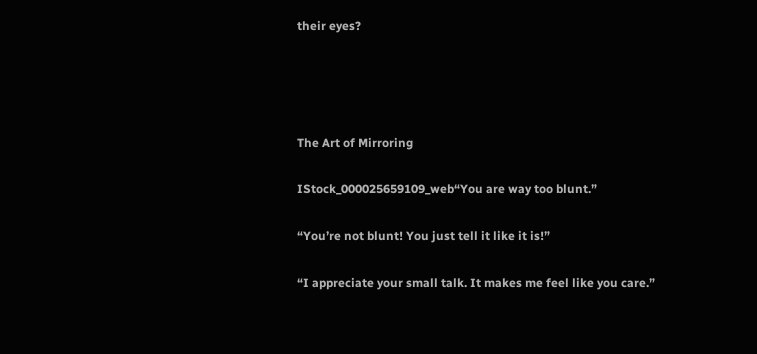their eyes?




The Art of Mirroring

IStock_000025659109_web“You are way too blunt.”

“You’re not blunt! You just tell it like it is!”

“I appreciate your small talk. It makes me feel like you care.”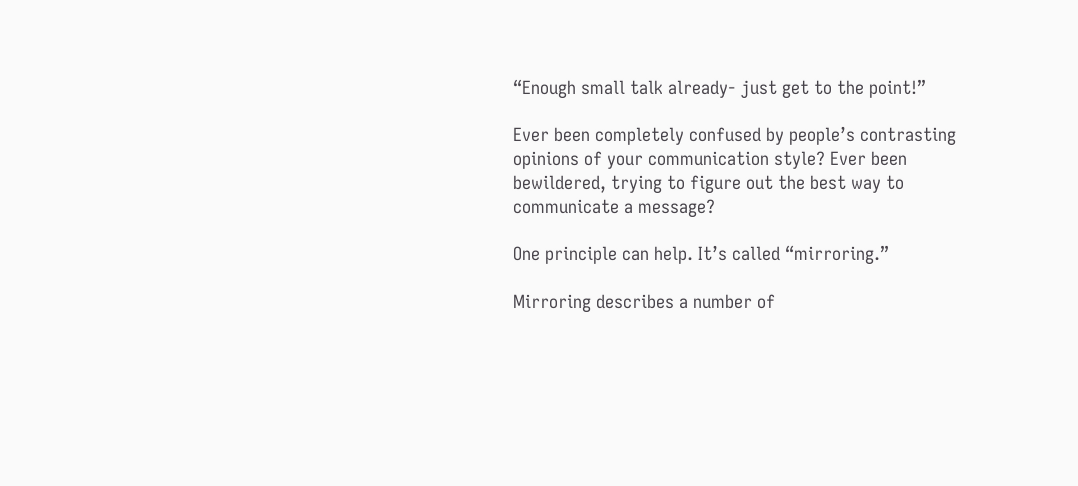“Enough small talk already- just get to the point!”

Ever been completely confused by people’s contrasting opinions of your communication style? Ever been bewildered, trying to figure out the best way to communicate a message?

One principle can help. It’s called “mirroring.”

Mirroring describes a number of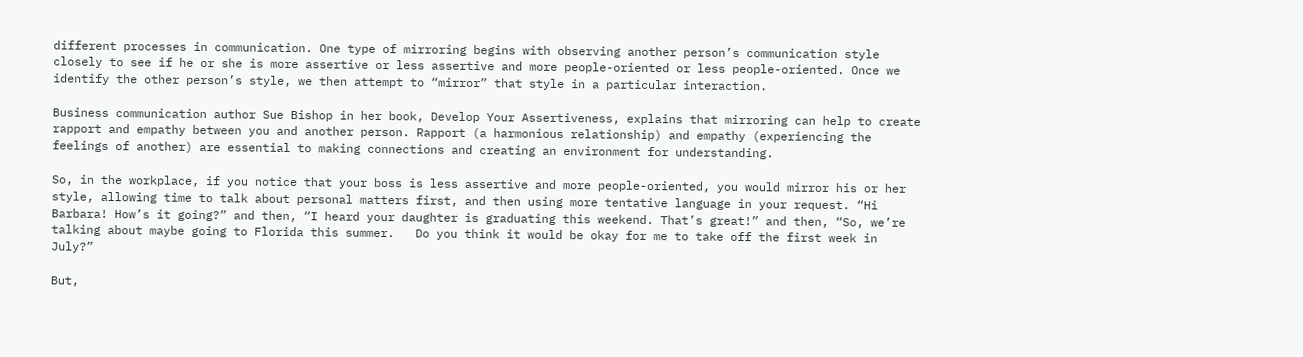different processes in communication. One type of mirroring begins with observing another person’s communication style closely to see if he or she is more assertive or less assertive and more people-oriented or less people-oriented. Once we identify the other person’s style, we then attempt to “mirror” that style in a particular interaction.

Business communication author Sue Bishop in her book, Develop Your Assertiveness, explains that mirroring can help to create rapport and empathy between you and another person. Rapport (a harmonious relationship) and empathy (experiencing the feelings of another) are essential to making connections and creating an environment for understanding.

So, in the workplace, if you notice that your boss is less assertive and more people-oriented, you would mirror his or her style, allowing time to talk about personal matters first, and then using more tentative language in your request. “Hi Barbara! How’s it going?” and then, “I heard your daughter is graduating this weekend. That’s great!” and then, “So, we’re talking about maybe going to Florida this summer.   Do you think it would be okay for me to take off the first week in July?”

But,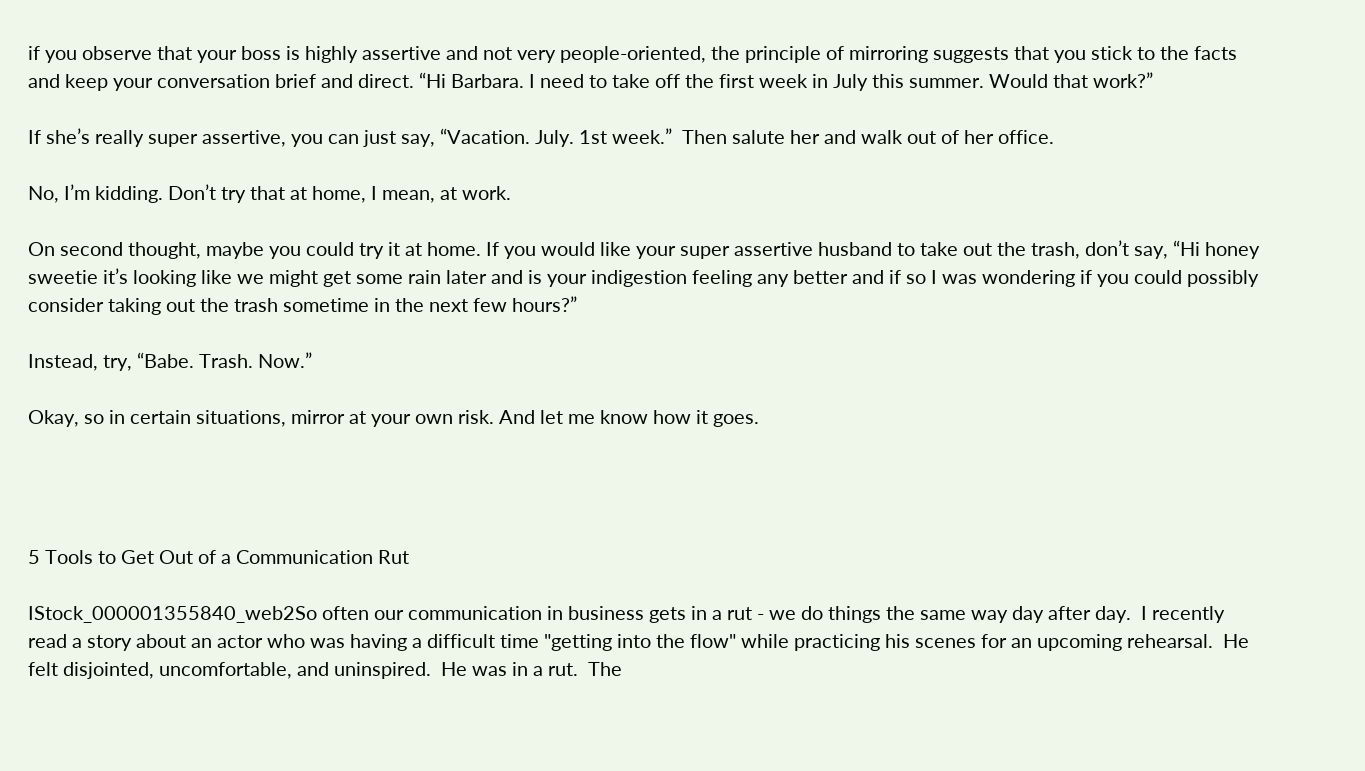if you observe that your boss is highly assertive and not very people-oriented, the principle of mirroring suggests that you stick to the facts and keep your conversation brief and direct. “Hi Barbara. I need to take off the first week in July this summer. Would that work?”

If she’s really super assertive, you can just say, “Vacation. July. 1st week.”  Then salute her and walk out of her office.

No, I’m kidding. Don’t try that at home, I mean, at work.

On second thought, maybe you could try it at home. If you would like your super assertive husband to take out the trash, don’t say, “Hi honey sweetie it’s looking like we might get some rain later and is your indigestion feeling any better and if so I was wondering if you could possibly consider taking out the trash sometime in the next few hours?”

Instead, try, “Babe. Trash. Now.”

Okay, so in certain situations, mirror at your own risk. And let me know how it goes.




5 Tools to Get Out of a Communication Rut

IStock_000001355840_web2So often our communication in business gets in a rut - we do things the same way day after day.  I recently read a story about an actor who was having a difficult time "getting into the flow" while practicing his scenes for an upcoming rehearsal.  He felt disjointed, uncomfortable, and uninspired.  He was in a rut.  The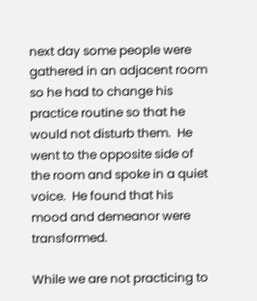next day some people were gathered in an adjacent room so he had to change his practice routine so that he would not disturb them.  He went to the opposite side of the room and spoke in a quiet voice.  He found that his mood and demeanor were transformed.

While we are not practicing to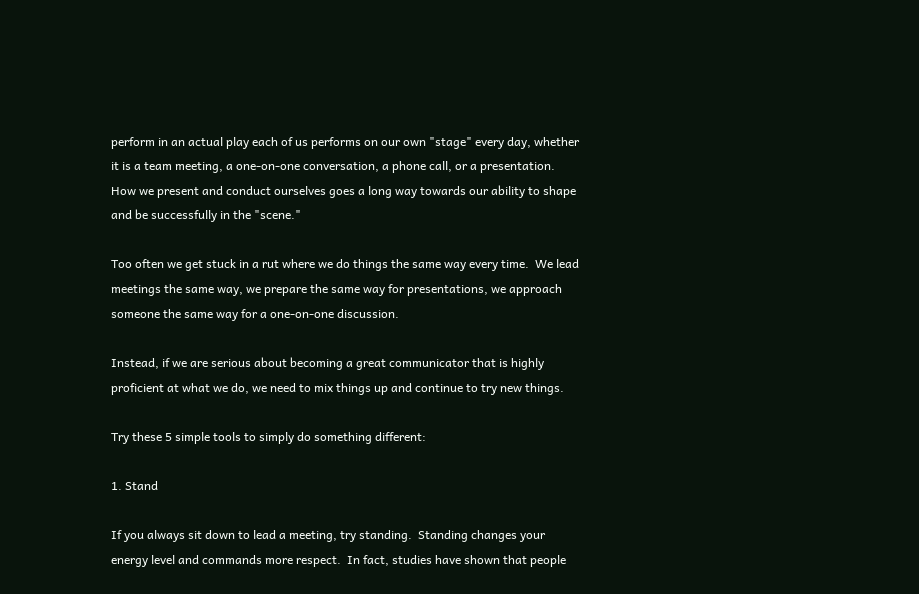perform in an actual play each of us performs on our own "stage" every day, whether it is a team meeting, a one-on-one conversation, a phone call, or a presentation.  How we present and conduct ourselves goes a long way towards our ability to shape and be successfully in the "scene."

Too often we get stuck in a rut where we do things the same way every time.  We lead meetings the same way, we prepare the same way for presentations, we approach someone the same way for a one-on-one discussion.

Instead, if we are serious about becoming a great communicator that is highly proficient at what we do, we need to mix things up and continue to try new things.

Try these 5 simple tools to simply do something different:

1. Stand

If you always sit down to lead a meeting, try standing.  Standing changes your energy level and commands more respect.  In fact, studies have shown that people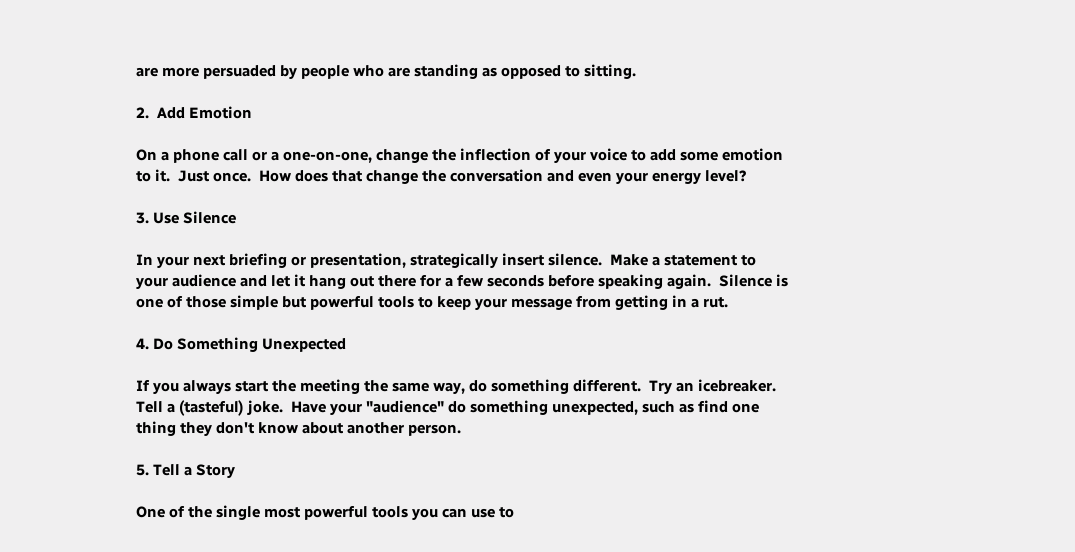are more persuaded by people who are standing as opposed to sitting.

2.  Add Emotion

On a phone call or a one-on-one, change the inflection of your voice to add some emotion to it.  Just once.  How does that change the conversation and even your energy level?

3. Use Silence

In your next briefing or presentation, strategically insert silence.  Make a statement to your audience and let it hang out there for a few seconds before speaking again.  Silence is one of those simple but powerful tools to keep your message from getting in a rut.

4. Do Something Unexpected

If you always start the meeting the same way, do something different.  Try an icebreaker.  Tell a (tasteful) joke.  Have your "audience" do something unexpected, such as find one thing they don't know about another person.

5. Tell a Story

One of the single most powerful tools you can use to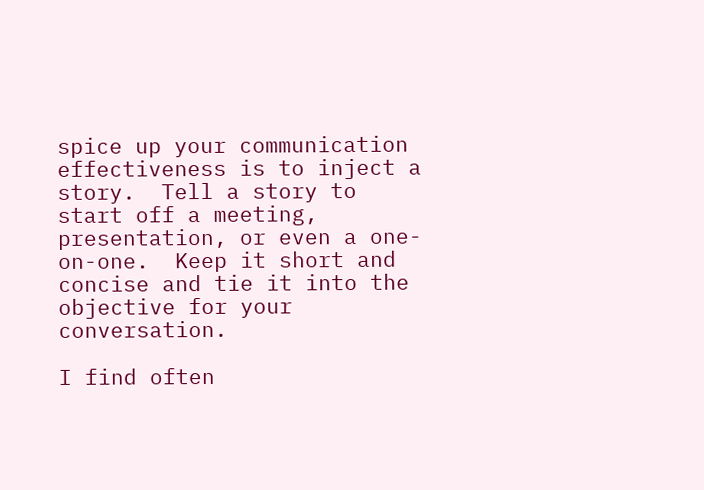spice up your communication effectiveness is to inject a story.  Tell a story to start off a meeting, presentation, or even a one-on-one.  Keep it short and concise and tie it into the objective for your conversation.

I find often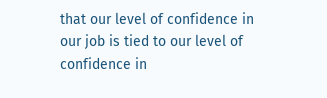that our level of confidence in our job is tied to our level of confidence in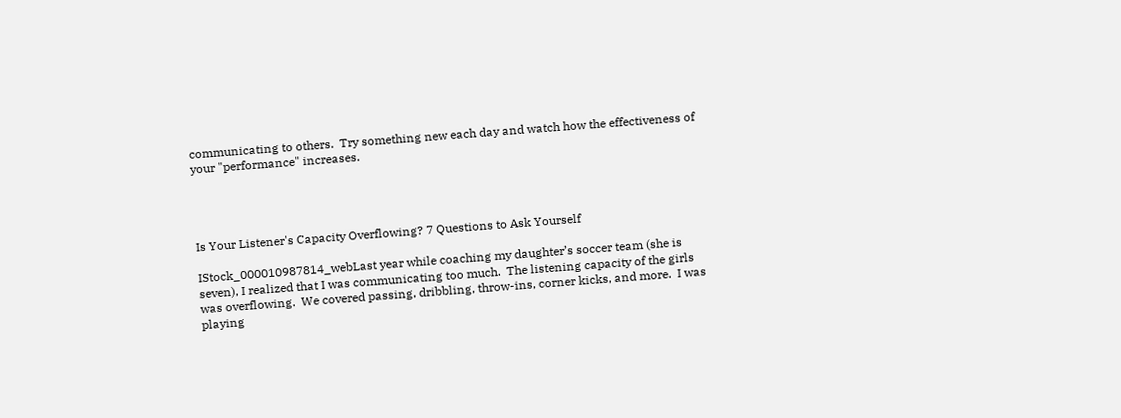communicating to others.  Try something new each day and watch how the effectiveness of your "performance" increases.




Is Your Listener's Capacity Overflowing? 7 Questions to Ask Yourself

IStock_000010987814_webLast year while coaching my daughter’s soccer team (she is seven), I realized that I was communicating too much.  The listening capacity of the girls was overflowing.  We covered passing, dribbling, throw-ins, corner kicks, and more.  I was playing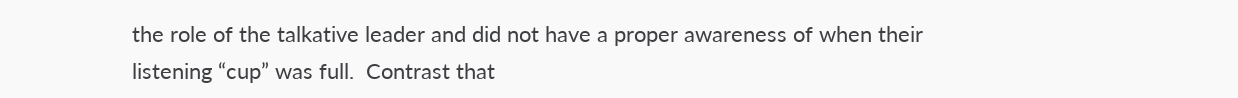the role of the talkative leader and did not have a proper awareness of when their listening “cup” was full.  Contrast that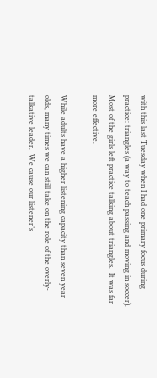with this last Tuesday when I had one primary focus during practice: triangles (a way to teach passing and moving in soccer).  Most of the girls left practice talking about triangles.  It was far more effective.

While adults have a higher listening capacity than seven year olds, many times we can still take on the role of the overly-talkative leader.  We cause our listener’s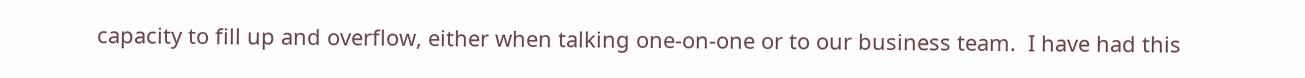capacity to fill up and overflow, either when talking one-on-one or to our business team.  I have had this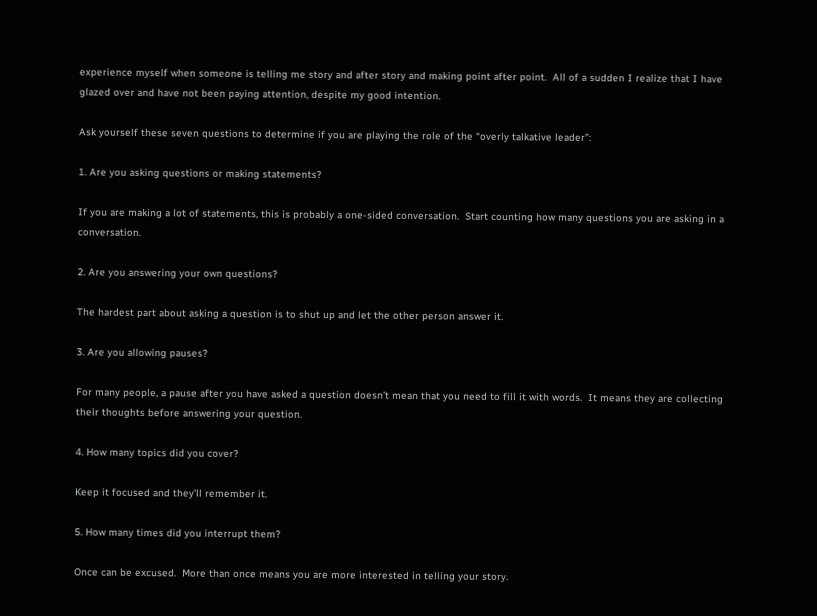experience myself when someone is telling me story and after story and making point after point.  All of a sudden I realize that I have glazed over and have not been paying attention, despite my good intention.

Ask yourself these seven questions to determine if you are playing the role of the “overly talkative leader”:

1. Are you asking questions or making statements?

If you are making a lot of statements, this is probably a one-sided conversation.  Start counting how many questions you are asking in a conversation.

2. Are you answering your own questions?

The hardest part about asking a question is to shut up and let the other person answer it.

3. Are you allowing pauses?

For many people, a pause after you have asked a question doesn’t mean that you need to fill it with words.  It means they are collecting their thoughts before answering your question.

4. How many topics did you cover?

Keep it focused and they'll remember it.

5. How many times did you interrupt them?

Once can be excused.  More than once means you are more interested in telling your story.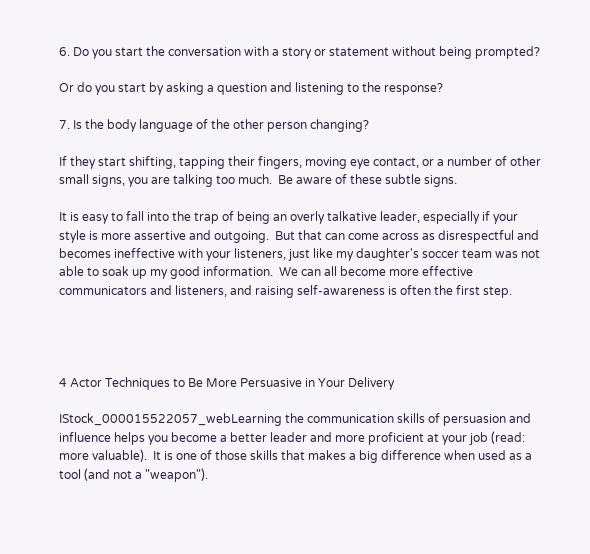6. Do you start the conversation with a story or statement without being prompted?

Or do you start by asking a question and listening to the response?

7. Is the body language of the other person changing?

If they start shifting, tapping their fingers, moving eye contact, or a number of other small signs, you are talking too much.  Be aware of these subtle signs.

It is easy to fall into the trap of being an overly talkative leader, especially if your style is more assertive and outgoing.  But that can come across as disrespectful and becomes ineffective with your listeners, just like my daughter's soccer team was not able to soak up my good information.  We can all become more effective communicators and listeners, and raising self-awareness is often the first step.




4 Actor Techniques to Be More Persuasive in Your Delivery

IStock_000015522057_webLearning the communication skills of persuasion and influence helps you become a better leader and more proficient at your job (read: more valuable).  It is one of those skills that makes a big difference when used as a tool (and not a "weapon").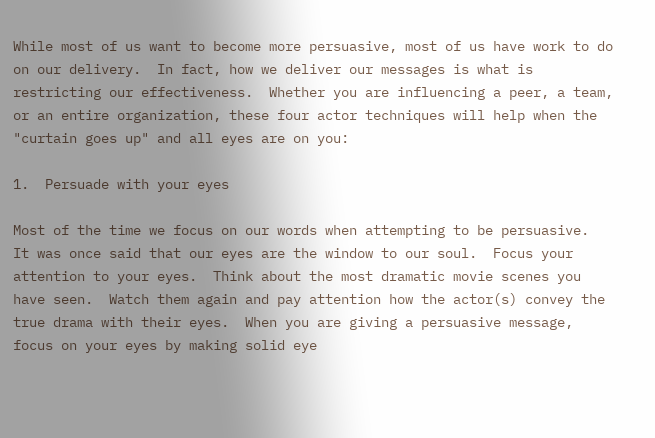While most of us want to become more persuasive, most of us have work to do on our delivery.  In fact, how we deliver our messages is what is restricting our effectiveness.  Whether you are influencing a peer, a team, or an entire organization, these four actor techniques will help when the "curtain goes up" and all eyes are on you:

1.  Persuade with your eyes

Most of the time we focus on our words when attempting to be persuasive.  It was once said that our eyes are the window to our soul.  Focus your attention to your eyes.  Think about the most dramatic movie scenes you have seen.  Watch them again and pay attention how the actor(s) convey the true drama with their eyes.  When you are giving a persuasive message, focus on your eyes by making solid eye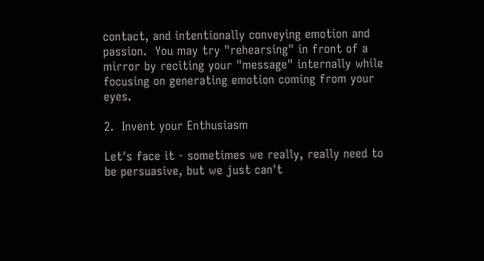contact, and intentionally conveying emotion and passion.  You may try "rehearsing" in front of a mirror by reciting your "message" internally while focusing on generating emotion coming from your eyes.

2.  Invent your Enthusiasm

Let's face it - sometimes we really, really need to be persuasive, but we just can't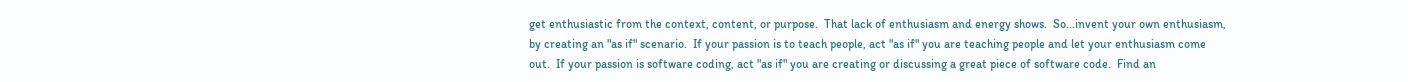get enthusiastic from the context, content, or purpose.  That lack of enthusiasm and energy shows.  So...invent your own enthusiasm, by creating an "as if" scenario.  If your passion is to teach people, act "as if" you are teaching people and let your enthusiasm come out.  If your passion is software coding, act "as if" you are creating or discussing a great piece of software code.  Find an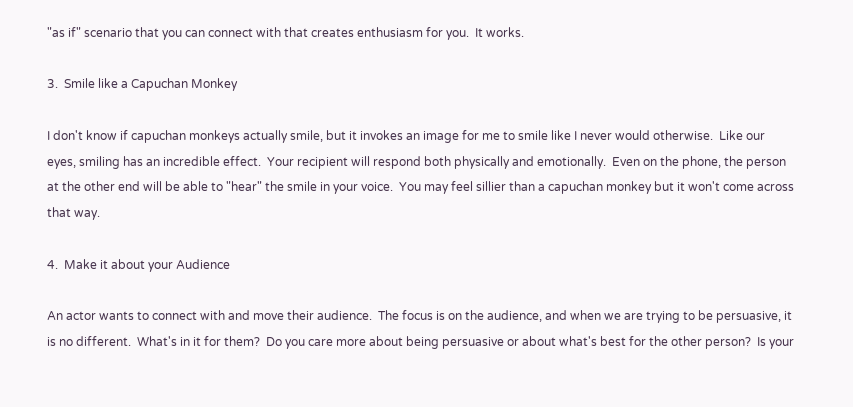"as if" scenario that you can connect with that creates enthusiasm for you.  It works.

3.  Smile like a Capuchan Monkey

I don't know if capuchan monkeys actually smile, but it invokes an image for me to smile like I never would otherwise.  Like our eyes, smiling has an incredible effect.  Your recipient will respond both physically and emotionally.  Even on the phone, the person at the other end will be able to "hear" the smile in your voice.  You may feel sillier than a capuchan monkey but it won't come across that way.

4.  Make it about your Audience

An actor wants to connect with and move their audience.  The focus is on the audience, and when we are trying to be persuasive, it is no different.  What's in it for them?  Do you care more about being persuasive or about what's best for the other person?  Is your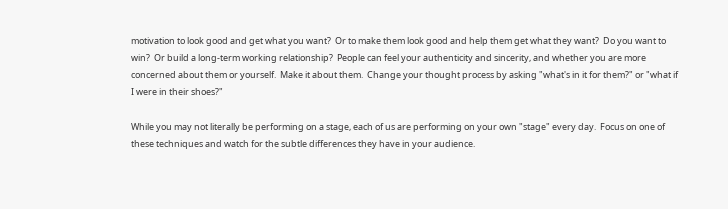motivation to look good and get what you want?  Or to make them look good and help them get what they want?  Do you want to win?  Or build a long-term working relationship?  People can feel your authenticity and sincerity, and whether you are more concerned about them or yourself.  Make it about them.  Change your thought process by asking "what's in it for them?" or "what if I were in their shoes?"

While you may not literally be performing on a stage, each of us are performing on your own "stage" every day.  Focus on one of these techniques and watch for the subtle differences they have in your audience.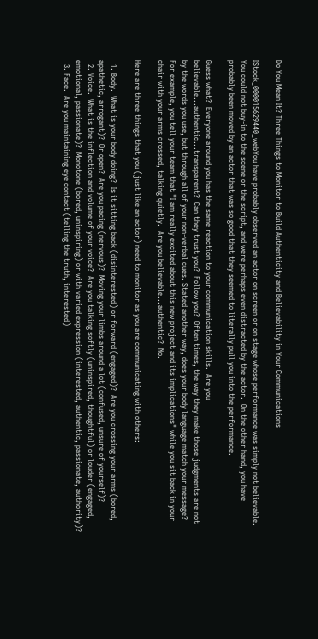Do You Mean It? Three Things to Monitor to Build Authenticity and Believability in Your Communications

IStock_000015629440_webYou have probably observed an actor on screen or on stage whose performance was simply not believable.  You could not buy-in to the scene or the script, and were perhaps even distracted by the actor.  On the other hand, you have probably been moved by an actor that was so good that they seemed to literally pull you into the performance.

Guess what?  Everyone around you has the same reaction to your communication skills.  Are you believable...authentic...transparent?  Can they trust you?  Follow you?  Often times, the way they make those judgments are not by the words you use, but through all of your non-verbal cues. Stated another way, does your body language match your message?  For example, you tell your team that "I am really excited about this new project and its implications" while you sit back in your chair with your arms crossed, talking quietly.  Are you believable...authentic?  No.

Here are three things that you (just like an actor) need to monitor as you are communicating with others:

  1. Body.  What is your body doing?  Is it sitting back (disinterested) or forward (engaged)?  Are you crossing your arms (bored, apathetic, arrogant)?  Or open?  Are you pacing (nervous)?  Moving your limbs around a lot (confused, unsure of yourself)?
  2. Voice.  What is the inflection and volume of your voice?  Are you talking softly (uninspired, thoughtful) or louder (engaged, emotional, passionate)?  Monotone (bored, uninspiring) or with varied expression (interested, authentic, passionate, authority)?
  3. Face.  Are you maintaining eye contact (telling the truth, interested)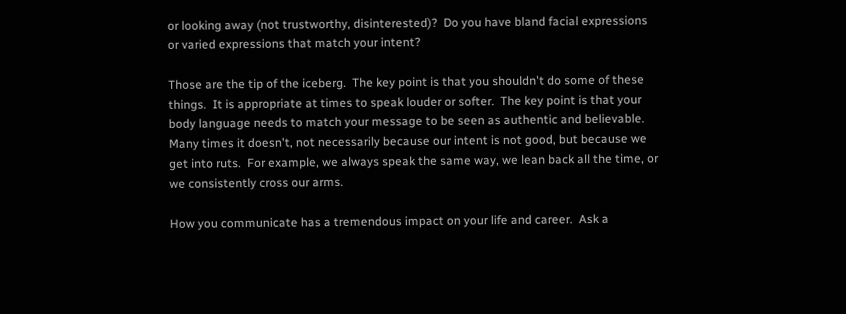or looking away (not trustworthy, disinterested)?  Do you have bland facial expressions or varied expressions that match your intent?

Those are the tip of the iceberg.  The key point is that you shouldn't do some of these things.  It is appropriate at times to speak louder or softer.  The key point is that your body language needs to match your message to be seen as authentic and believable.  Many times it doesn't, not necessarily because our intent is not good, but because we get into ruts.  For example, we always speak the same way, we lean back all the time, or we consistently cross our arms.

How you communicate has a tremendous impact on your life and career.  Ask a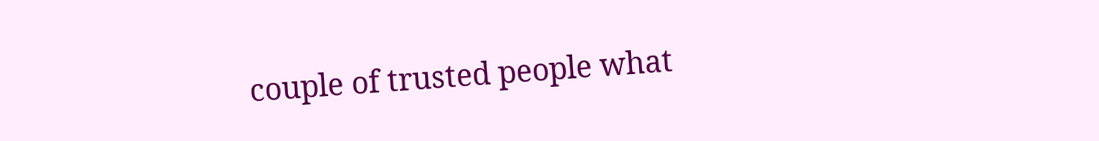couple of trusted people what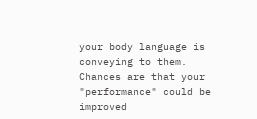your body language is conveying to them.  Chances are that your "performance" could be improved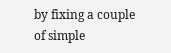by fixing a couple of simple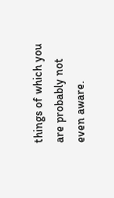things of which you are probably not even aware.